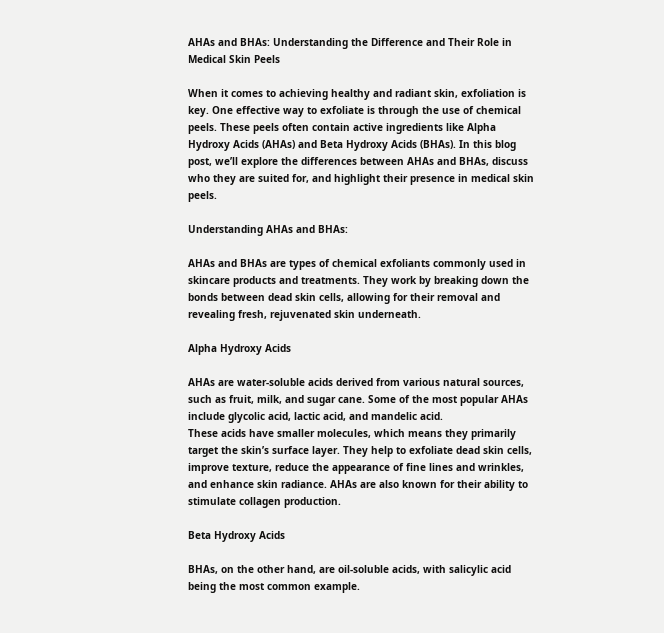AHAs and BHAs: Understanding the Difference and Their Role in Medical Skin Peels

When it comes to achieving healthy and radiant skin, exfoliation is key. One effective way to exfoliate is through the use of chemical peels. These peels often contain active ingredients like Alpha Hydroxy Acids (AHAs) and Beta Hydroxy Acids (BHAs). In this blog post, we’ll explore the differences between AHAs and BHAs, discuss who they are suited for, and highlight their presence in medical skin peels.

Understanding AHAs and BHAs:

AHAs and BHAs are types of chemical exfoliants commonly used in skincare products and treatments. They work by breaking down the bonds between dead skin cells, allowing for their removal and revealing fresh, rejuvenated skin underneath.

Alpha Hydroxy Acids

AHAs are water-soluble acids derived from various natural sources, such as fruit, milk, and sugar cane. Some of the most popular AHAs include glycolic acid, lactic acid, and mandelic acid.
These acids have smaller molecules, which means they primarily target the skin’s surface layer. They help to exfoliate dead skin cells, improve texture, reduce the appearance of fine lines and wrinkles, and enhance skin radiance. AHAs are also known for their ability to stimulate collagen production.

Beta Hydroxy Acids

BHAs, on the other hand, are oil-soluble acids, with salicylic acid being the most common example.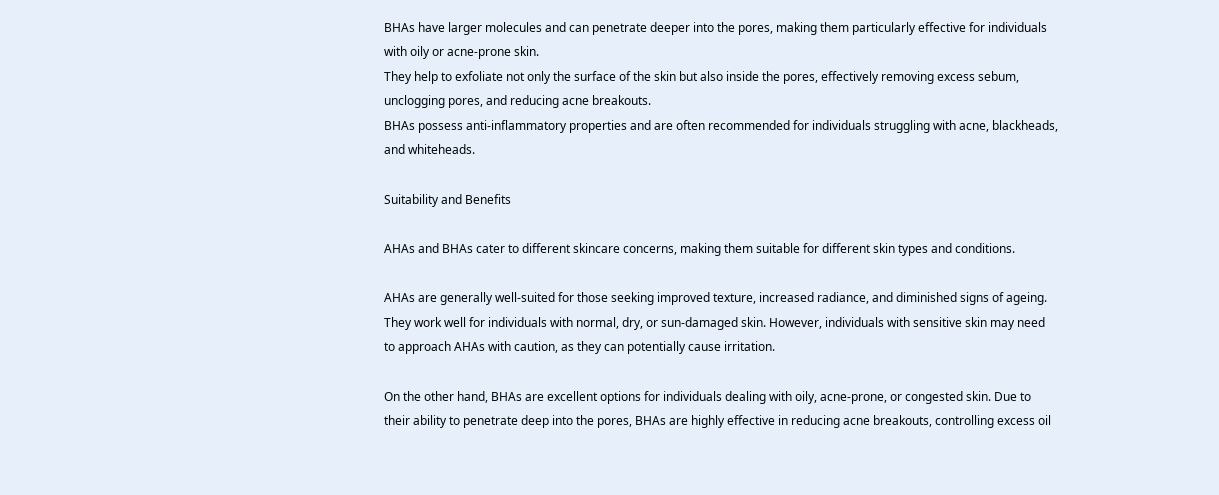BHAs have larger molecules and can penetrate deeper into the pores, making them particularly effective for individuals with oily or acne-prone skin.
They help to exfoliate not only the surface of the skin but also inside the pores, effectively removing excess sebum, unclogging pores, and reducing acne breakouts.
BHAs possess anti-inflammatory properties and are often recommended for individuals struggling with acne, blackheads, and whiteheads.

Suitability and Benefits

AHAs and BHAs cater to different skincare concerns, making them suitable for different skin types and conditions.

AHAs are generally well-suited for those seeking improved texture, increased radiance, and diminished signs of ageing. They work well for individuals with normal, dry, or sun-damaged skin. However, individuals with sensitive skin may need to approach AHAs with caution, as they can potentially cause irritation.

On the other hand, BHAs are excellent options for individuals dealing with oily, acne-prone, or congested skin. Due to their ability to penetrate deep into the pores, BHAs are highly effective in reducing acne breakouts, controlling excess oil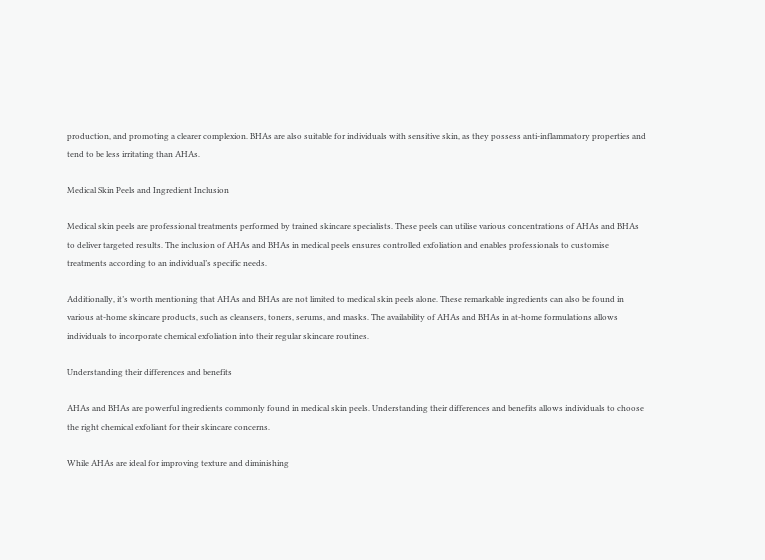production, and promoting a clearer complexion. BHAs are also suitable for individuals with sensitive skin, as they possess anti-inflammatory properties and tend to be less irritating than AHAs.

Medical Skin Peels and Ingredient Inclusion

Medical skin peels are professional treatments performed by trained skincare specialists. These peels can utilise various concentrations of AHAs and BHAs to deliver targeted results. The inclusion of AHAs and BHAs in medical peels ensures controlled exfoliation and enables professionals to customise treatments according to an individual’s specific needs.

Additionally, it’s worth mentioning that AHAs and BHAs are not limited to medical skin peels alone. These remarkable ingredients can also be found in various at-home skincare products, such as cleansers, toners, serums, and masks. The availability of AHAs and BHAs in at-home formulations allows individuals to incorporate chemical exfoliation into their regular skincare routines.

Understanding their differences and benefits

AHAs and BHAs are powerful ingredients commonly found in medical skin peels. Understanding their differences and benefits allows individuals to choose the right chemical exfoliant for their skincare concerns.

While AHAs are ideal for improving texture and diminishing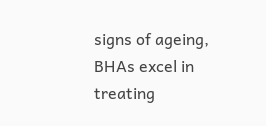signs of ageing, BHAs excel in treating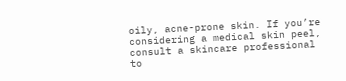oily, acne-prone skin. If you’re considering a medical skin peel, consult a skincare professional to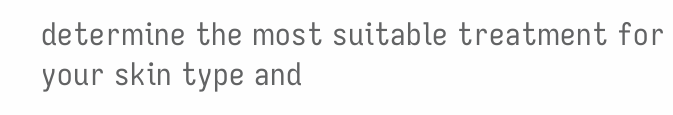determine the most suitable treatment for your skin type and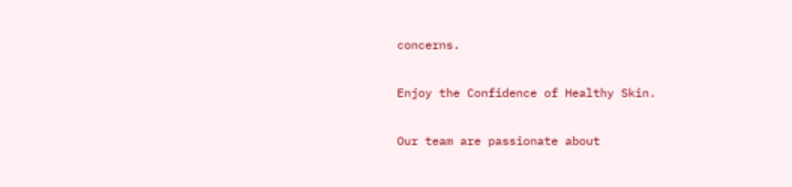concerns.

Enjoy the Confidence of Healthy Skin.

Our team are passionate about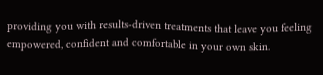providing you with results-driven treatments that leave you feeling empowered, confident and comfortable in your own skin.